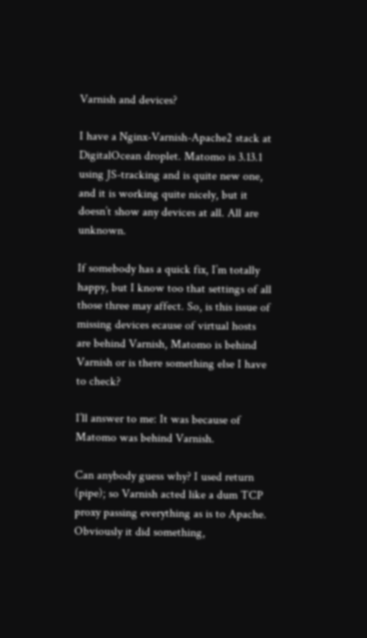Varnish and devices?

I have a Nginx-Varnish-Apache2 stack at DigitalOcean droplet. Matomo is 3.13.1 using JS-tracking and is quite new one, and it is working quite nicely, but it doesn’t show any devices at all. All are unknown.

If somebody has a quick fix, I’m totally happy, but I know too that settings of all those three may affect. So, is this issue of missing devices ecause of virtual hosts are behind Varnish, Matomo is behind Varnish or is there something else I have to check?

I’ll answer to me: It was because of Matomo was behind Varnish.

Can anybody guess why? I used return (pipe); so Varnish acted like a dum TCP proxy passing everything as is to Apache. Obviously it did something,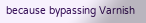because bypassing Varnish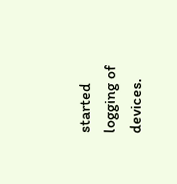started logging of devices.